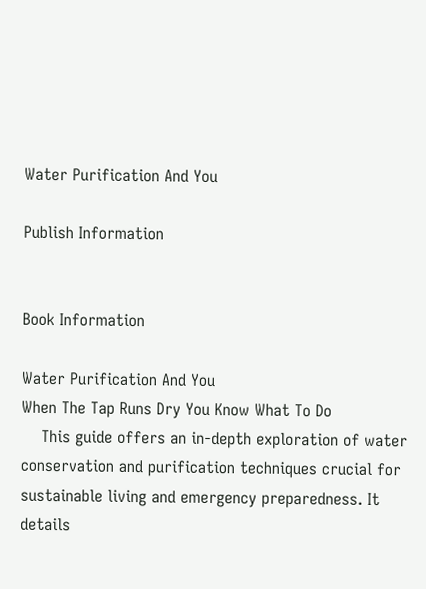Water Purification And You

Publish Information


Book Information

Water Purification And You
When The Tap Runs Dry You Know What To Do
    This guide offers an in-depth exploration of water conservation and purification techniques crucial for sustainable living and emergency preparedness. It details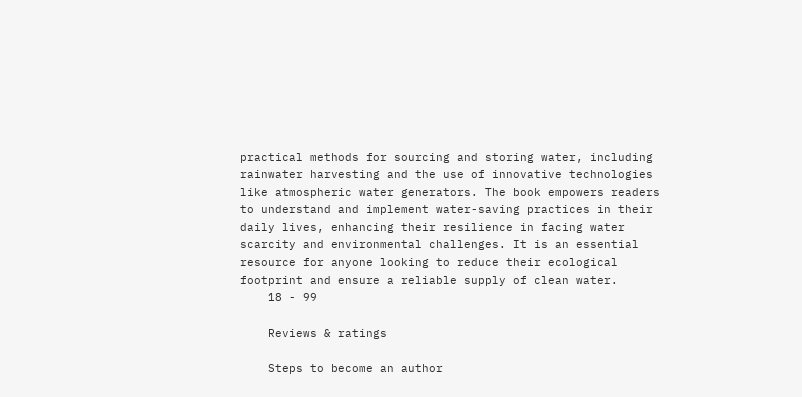practical methods for sourcing and storing water, including rainwater harvesting and the use of innovative technologies like atmospheric water generators. The book empowers readers to understand and implement water-saving practices in their daily lives, enhancing their resilience in facing water scarcity and environmental challenges. It is an essential resource for anyone looking to reduce their ecological footprint and ensure a reliable supply of clean water.
    18 - 99

    Reviews & ratings

    Steps to become an author